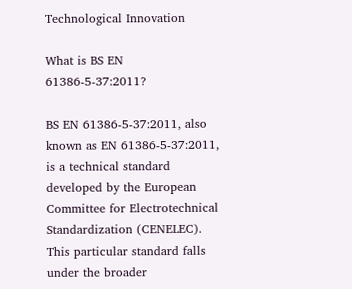Technological Innovation

What is BS EN 61386-5-37:2011?

BS EN 61386-5-37:2011, also known as EN 61386-5-37:2011, is a technical standard developed by the European Committee for Electrotechnical Standardization (CENELEC). This particular standard falls under the broader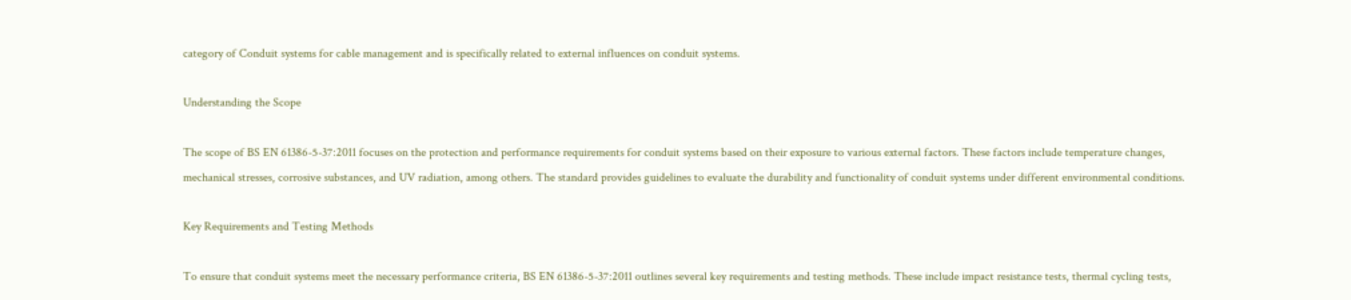category of Conduit systems for cable management and is specifically related to external influences on conduit systems.

Understanding the Scope

The scope of BS EN 61386-5-37:2011 focuses on the protection and performance requirements for conduit systems based on their exposure to various external factors. These factors include temperature changes, mechanical stresses, corrosive substances, and UV radiation, among others. The standard provides guidelines to evaluate the durability and functionality of conduit systems under different environmental conditions.

Key Requirements and Testing Methods

To ensure that conduit systems meet the necessary performance criteria, BS EN 61386-5-37:2011 outlines several key requirements and testing methods. These include impact resistance tests, thermal cycling tests,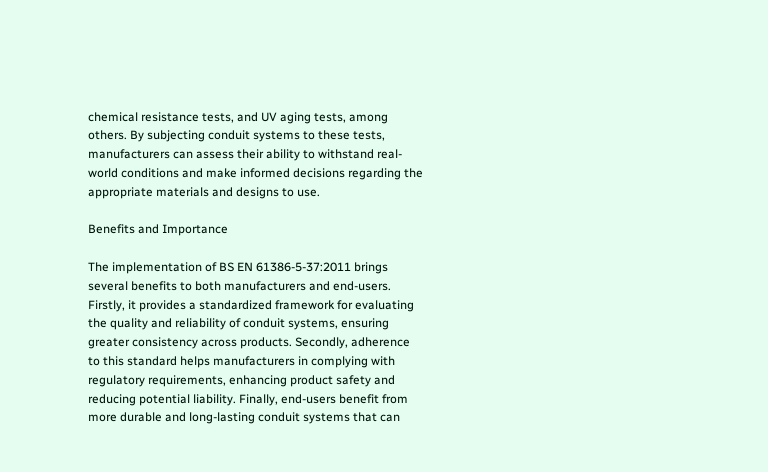chemical resistance tests, and UV aging tests, among others. By subjecting conduit systems to these tests, manufacturers can assess their ability to withstand real-world conditions and make informed decisions regarding the appropriate materials and designs to use.

Benefits and Importance

The implementation of BS EN 61386-5-37:2011 brings several benefits to both manufacturers and end-users. Firstly, it provides a standardized framework for evaluating the quality and reliability of conduit systems, ensuring greater consistency across products. Secondly, adherence to this standard helps manufacturers in complying with regulatory requirements, enhancing product safety and reducing potential liability. Finally, end-users benefit from more durable and long-lasting conduit systems that can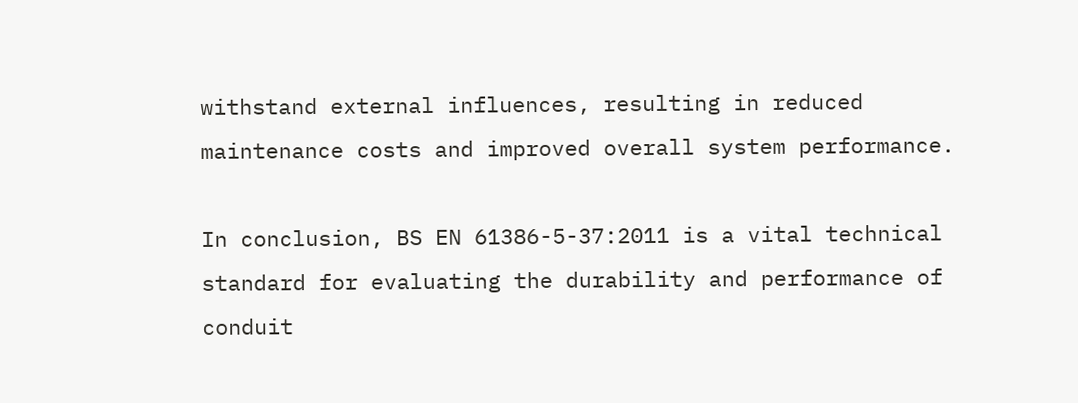withstand external influences, resulting in reduced maintenance costs and improved overall system performance.

In conclusion, BS EN 61386-5-37:2011 is a vital technical standard for evaluating the durability and performance of conduit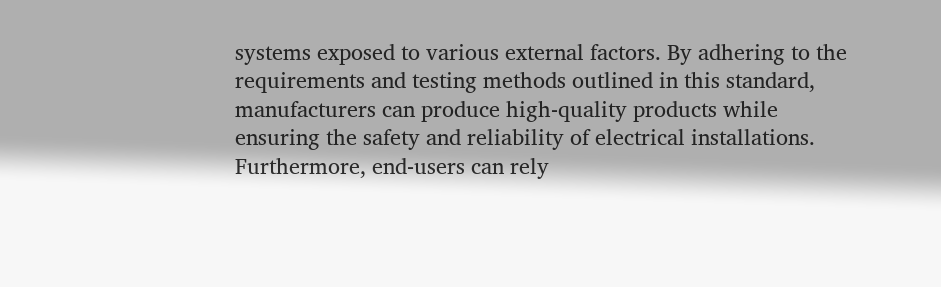systems exposed to various external factors. By adhering to the requirements and testing methods outlined in this standard, manufacturers can produce high-quality products while ensuring the safety and reliability of electrical installations. Furthermore, end-users can rely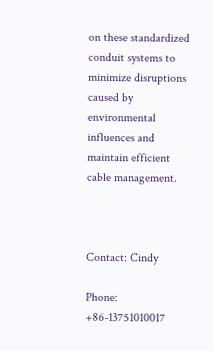on these standardized conduit systems to minimize disruptions caused by environmental influences and maintain efficient cable management.



Contact: Cindy

Phone: +86-13751010017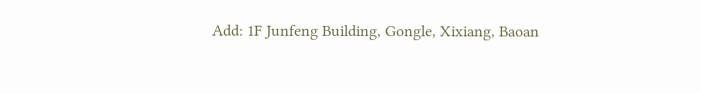Add: 1F Junfeng Building, Gongle, Xixiang, Baoan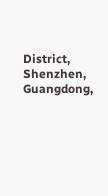District, Shenzhen, Guangdong,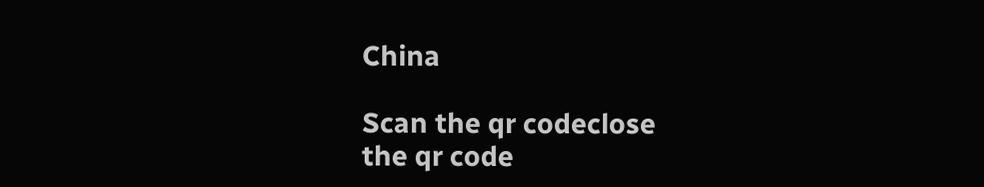China

Scan the qr codeclose
the qr code